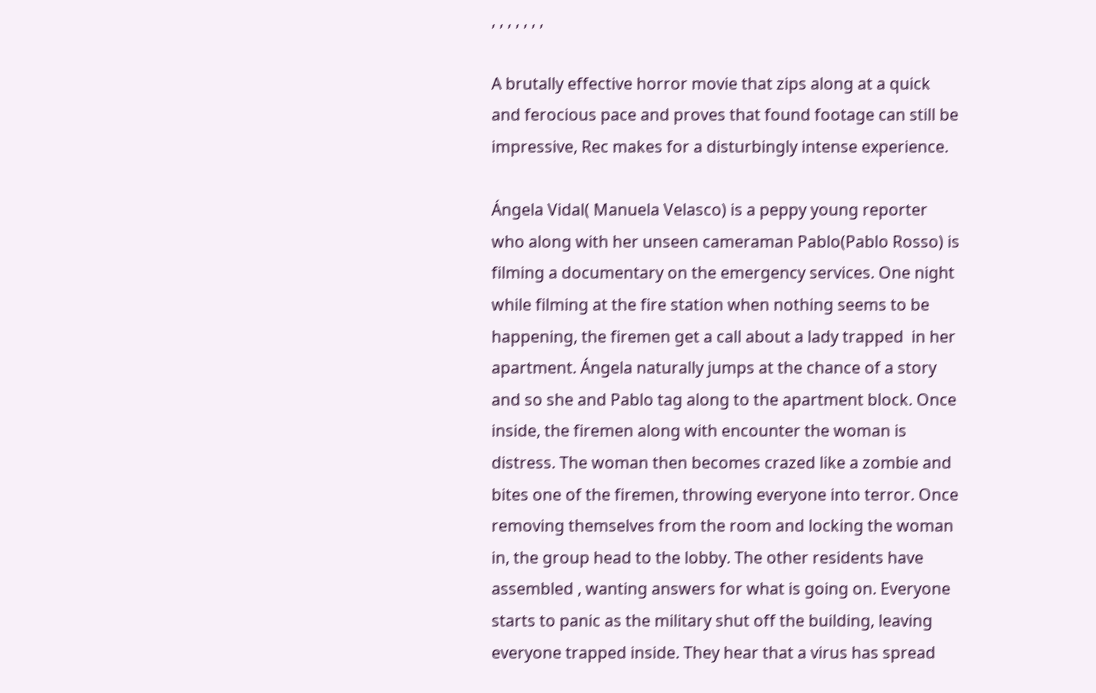, , , , , , ,

A brutally effective horror movie that zips along at a quick and ferocious pace and proves that found footage can still be impressive, Rec makes for a disturbingly intense experience.

Ángela Vidal( Manuela Velasco) is a peppy young reporter who along with her unseen cameraman Pablo(Pablo Rosso) is filming a documentary on the emergency services. One night while filming at the fire station when nothing seems to be happening, the firemen get a call about a lady trapped  in her apartment. Ángela naturally jumps at the chance of a story and so she and Pablo tag along to the apartment block. Once inside, the firemen along with encounter the woman is distress. The woman then becomes crazed like a zombie and bites one of the firemen, throwing everyone into terror. Once removing themselves from the room and locking the woman in, the group head to the lobby. The other residents have assembled , wanting answers for what is going on. Everyone starts to panic as the military shut off the building, leaving everyone trapped inside. They hear that a virus has spread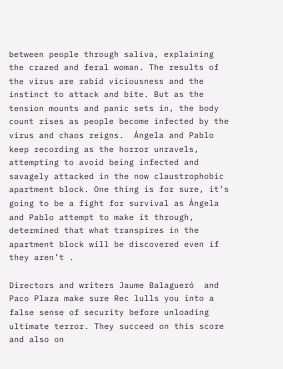between people through saliva, explaining the crazed and feral woman. The results of the virus are rabid viciousness and the instinct to attack and bite. But as the tension mounts and panic sets in, the body count rises as people become infected by the virus and chaos reigns.  Ángela and Pablo keep recording as the horror unravels, attempting to avoid being infected and savagely attacked in the now claustrophobic apartment block. One thing is for sure, it’s going to be a fight for survival as Ángela and Pablo attempt to make it through, determined that what transpires in the apartment block will be discovered even if they aren’t .

Directors and writers Jaume Balagueró  and Paco Plaza make sure Rec lulls you into a false sense of security before unloading ultimate terror. They succeed on this score and also on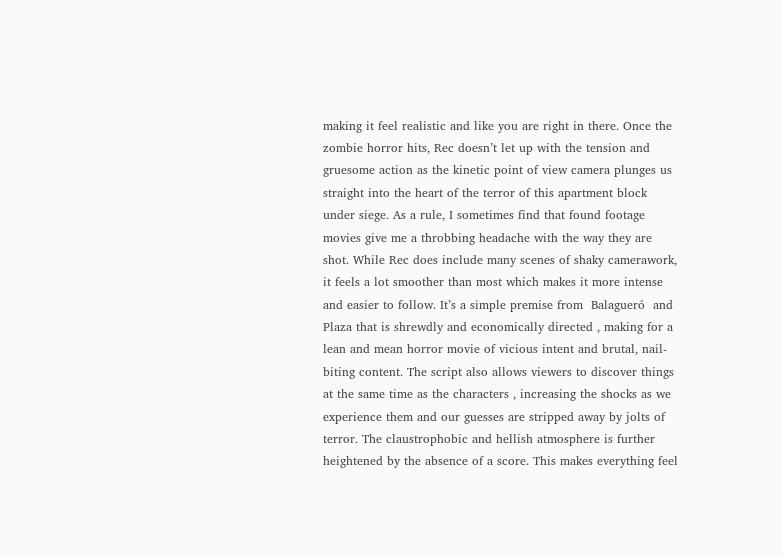making it feel realistic and like you are right in there. Once the zombie horror hits, Rec doesn’t let up with the tension and gruesome action as the kinetic point of view camera plunges us straight into the heart of the terror of this apartment block under siege. As a rule, I sometimes find that found footage movies give me a throbbing headache with the way they are shot. While Rec does include many scenes of shaky camerawork, it feels a lot smoother than most which makes it more intense and easier to follow. It’s a simple premise from  Balagueró  and Plaza that is shrewdly and economically directed , making for a lean and mean horror movie of vicious intent and brutal, nail-biting content. The script also allows viewers to discover things at the same time as the characters , increasing the shocks as we experience them and our guesses are stripped away by jolts of terror. The claustrophobic and hellish atmosphere is further heightened by the absence of a score. This makes everything feel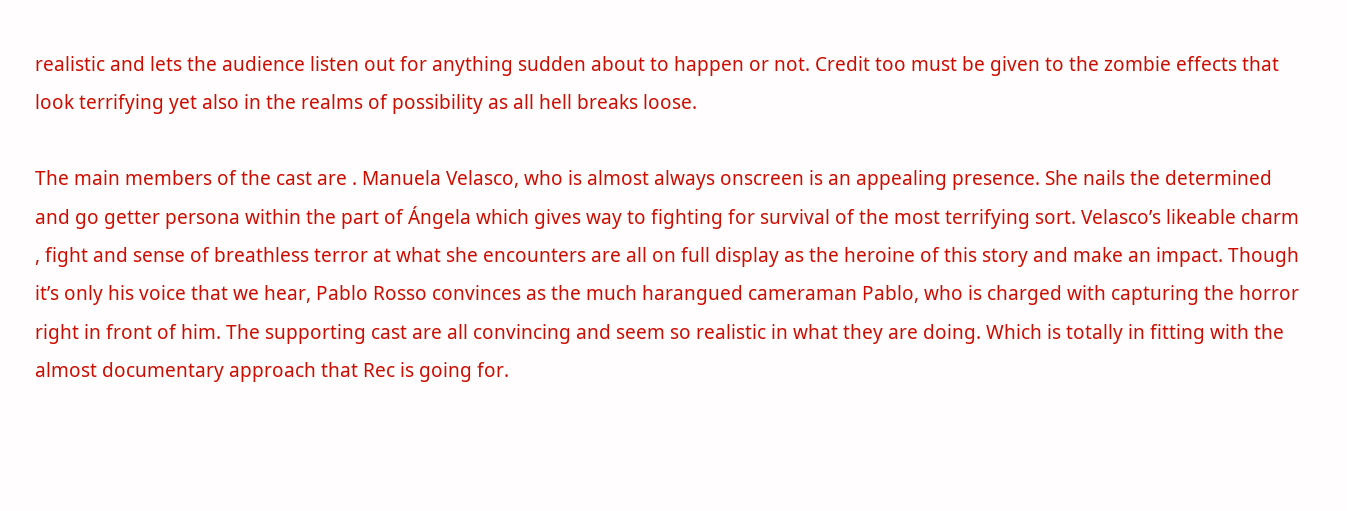realistic and lets the audience listen out for anything sudden about to happen or not. Credit too must be given to the zombie effects that look terrifying yet also in the realms of possibility as all hell breaks loose.

The main members of the cast are . Manuela Velasco, who is almost always onscreen is an appealing presence. She nails the determined and go getter persona within the part of Ángela which gives way to fighting for survival of the most terrifying sort. Velasco’s likeable charm , fight and sense of breathless terror at what she encounters are all on full display as the heroine of this story and make an impact. Though it’s only his voice that we hear, Pablo Rosso convinces as the much harangued cameraman Pablo, who is charged with capturing the horror right in front of him. The supporting cast are all convincing and seem so realistic in what they are doing. Which is totally in fitting with the almost documentary approach that Rec is going for.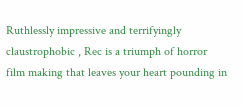Ruthlessly impressive and terrifyingly claustrophobic , Rec is a triumph of horror film making that leaves your heart pounding in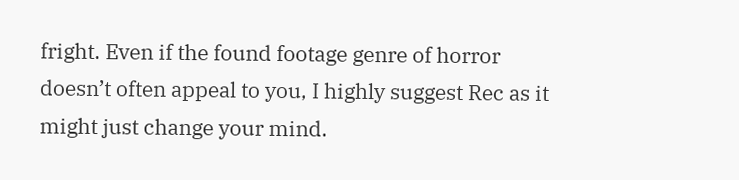fright. Even if the found footage genre of horror doesn’t often appeal to you, I highly suggest Rec as it might just change your mind.